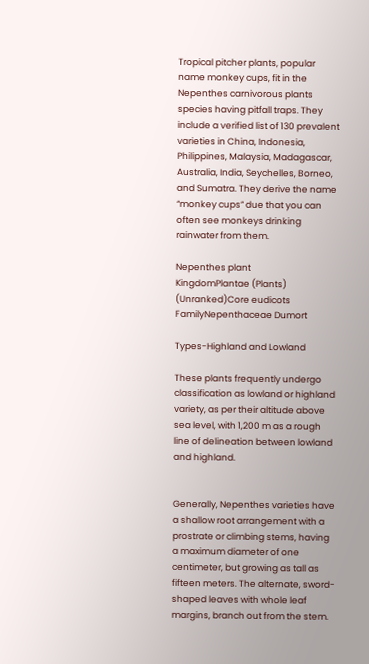Tropical pitcher plants, popular name monkey cups, fit in the Nepenthes carnivorous plants species having pitfall traps. They include a verified list of 130 prevalent varieties in China, Indonesia, Philippines, Malaysia, Madagascar, Australia, India, Seychelles, Borneo, and Sumatra. They derive the name “monkey cups” due that you can often see monkeys drinking rainwater from them.

Nepenthes plant
KingdomPlantae (Plants)
(Unranked)Core eudicots
FamilyNepenthaceae Dumort

Types-Highland and Lowland

These plants frequently undergo classification as lowland or highland variety, as per their altitude above sea level, with 1,200 m as a rough line of delineation between lowland and highland.


Generally, Nepenthes varieties have a shallow root arrangement with a prostrate or climbing stems, having a maximum diameter of one centimeter, but growing as tall as fifteen meters. The alternate, sword-shaped leaves with whole leaf margins, branch out from the stem.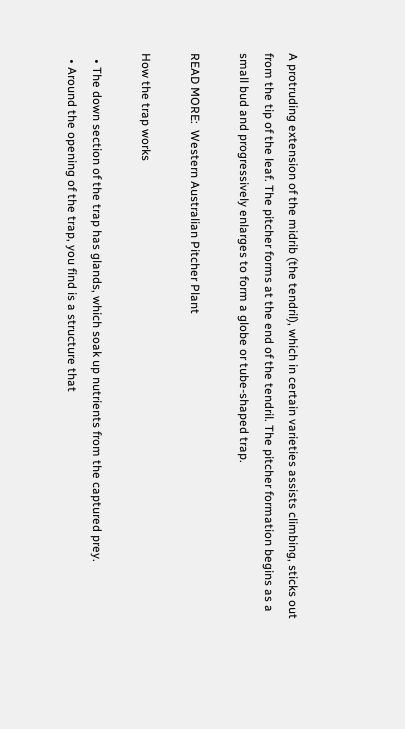A protruding extension of the midrib (the tendril), which in certain varieties assists climbing, sticks out from the tip of the leaf. The pitcher forms at the end of the tendril. The pitcher formation begins as a small bud and progressively enlarges to form a globe or tube-shaped trap.

READ MORE:  Western Australian Pitcher Plant

How the trap works

  • The down section of the trap has glands, which soak up nutrients from the captured prey.
  • Around the opening of the trap, you find is a structure that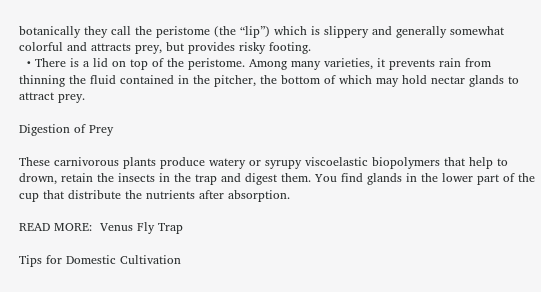botanically they call the peristome (the “lip”) which is slippery and generally somewhat colorful and attracts prey, but provides risky footing.
  • There is a lid on top of the peristome. Among many varieties, it prevents rain from thinning the fluid contained in the pitcher, the bottom of which may hold nectar glands to attract prey.

Digestion of Prey

These carnivorous plants produce watery or syrupy viscoelastic biopolymers that help to drown, retain the insects in the trap and digest them. You find glands in the lower part of the cup that distribute the nutrients after absorption.

READ MORE:  Venus Fly Trap

Tips for Domestic Cultivation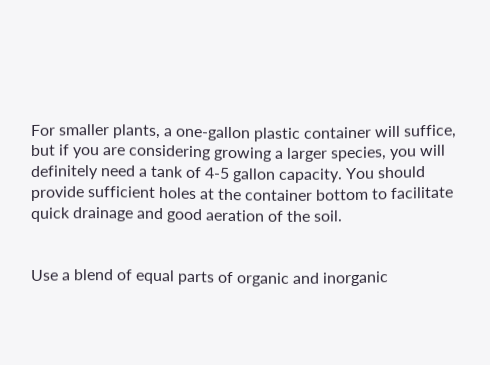For smaller plants, a one-gallon plastic container will suffice, but if you are considering growing a larger species, you will definitely need a tank of 4-5 gallon capacity. You should provide sufficient holes at the container bottom to facilitate quick drainage and good aeration of the soil.


Use a blend of equal parts of organic and inorganic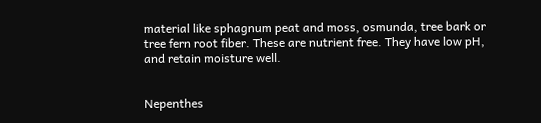material like sphagnum peat and moss, osmunda, tree bark or tree fern root fiber. These are nutrient free. They have low pH, and retain moisture well.


Nepenthes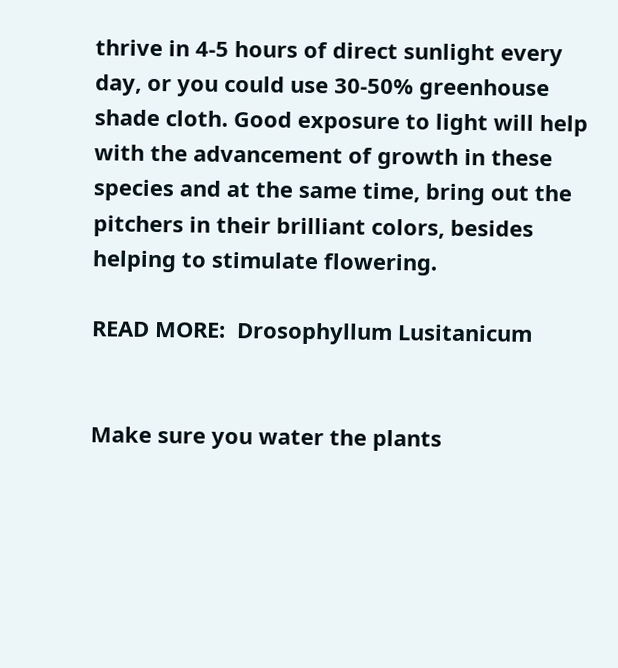thrive in 4-5 hours of direct sunlight every day, or you could use 30-50% greenhouse shade cloth. Good exposure to light will help with the advancement of growth in these species and at the same time, bring out the pitchers in their brilliant colors, besides helping to stimulate flowering.

READ MORE:  Drosophyllum Lusitanicum


Make sure you water the plants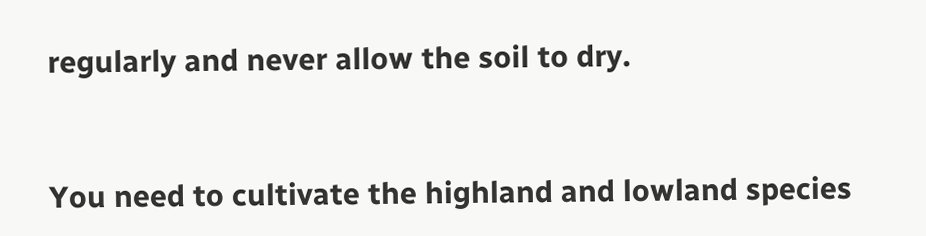regularly and never allow the soil to dry.


You need to cultivate the highland and lowland species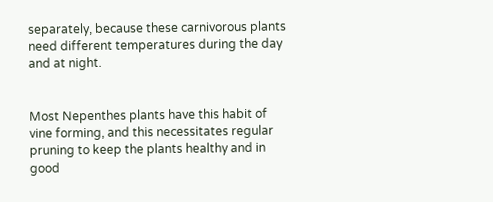separately, because these carnivorous plants need different temperatures during the day and at night.


Most Nepenthes plants have this habit of vine forming, and this necessitates regular pruning to keep the plants healthy and in good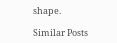shape.

Similar Posts